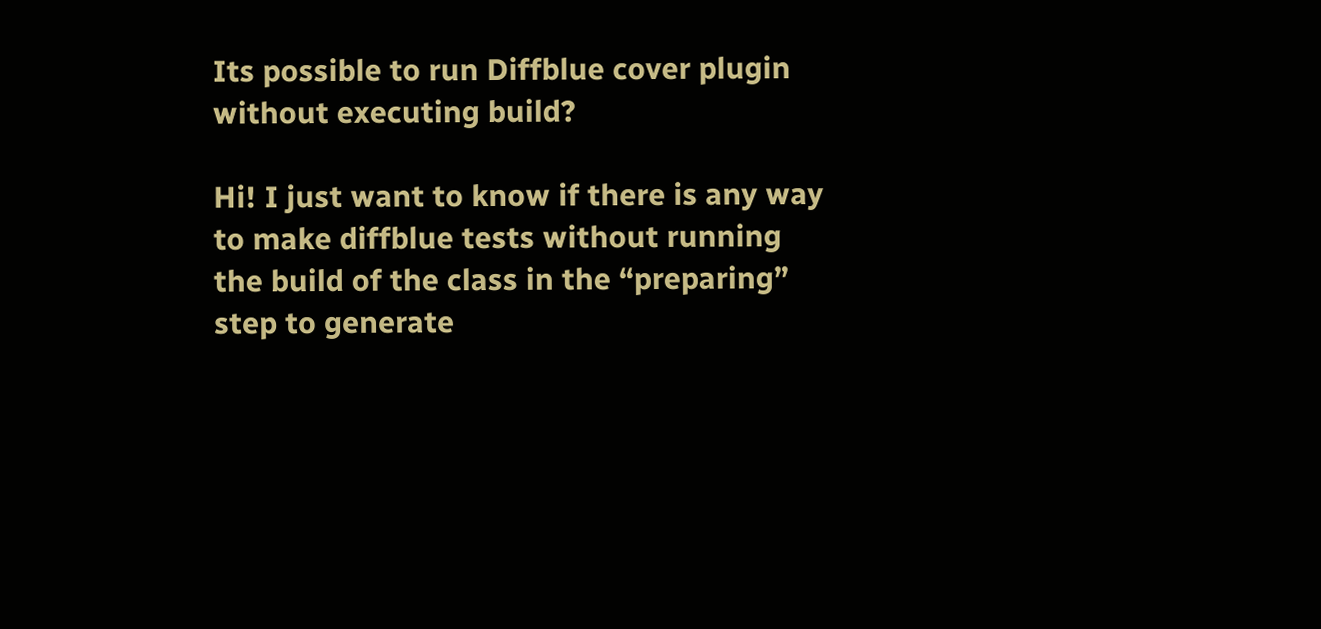Its possible to run Diffblue cover plugin without executing build?

Hi! I just want to know if there is any way to make diffblue tests without running the build of the class in the “preparing” step to generate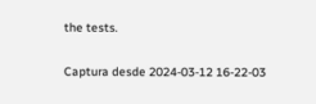the tests.

Captura desde 2024-03-12 16-22-03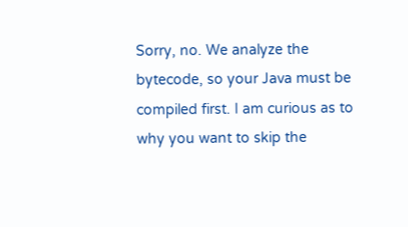Sorry, no. We analyze the bytecode, so your Java must be compiled first. I am curious as to why you want to skip the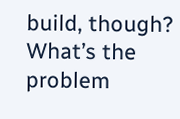build, though? What’s the problem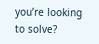you’re looking to solve?